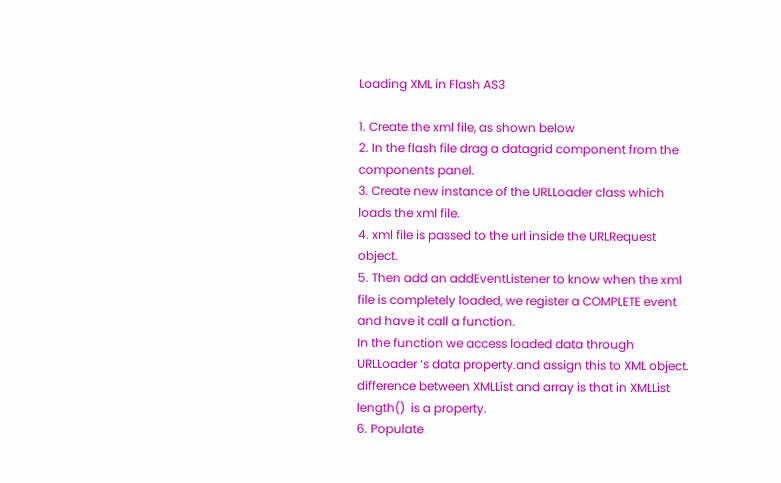Loading XML in Flash AS3

1. Create the xml file, as shown below
2. In the flash file drag a datagrid component from the components panel.
3. Create new instance of the URLLoader class which loads the xml file.
4. xml file is passed to the url inside the URLRequest object.
5. Then add an addEventListener to know when the xml file is completely loaded, we register a COMPLETE event and have it call a function.
In the function we access loaded data through URLLoader ‘s data property.and assign this to XML object.
difference between XMLList and array is that in XMLList length()  is a property.
6. Populate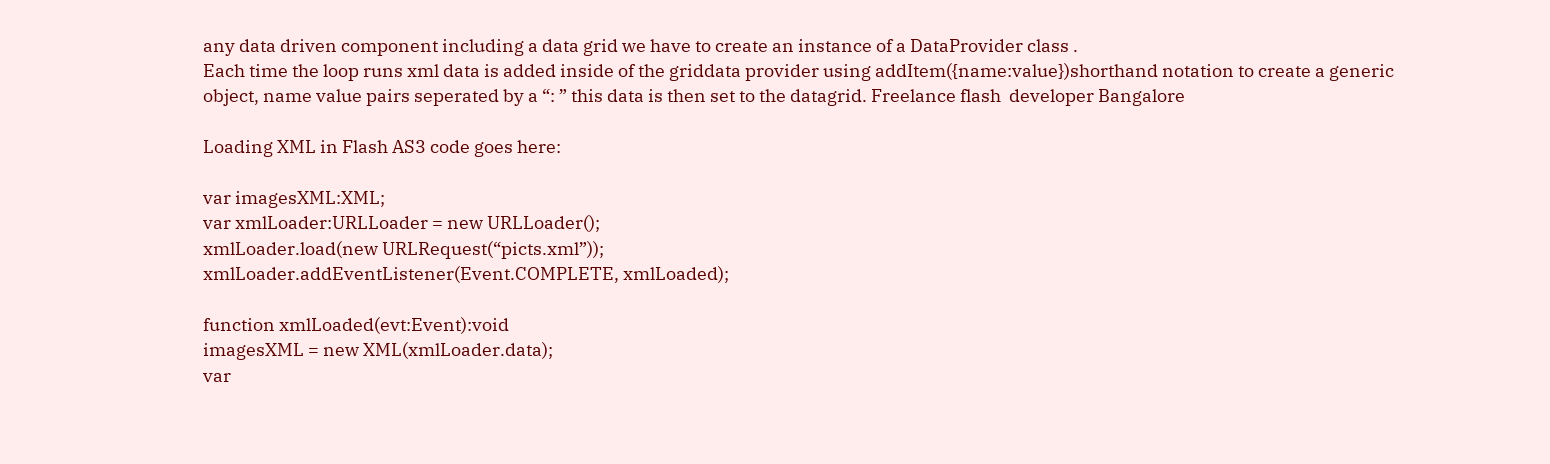any data driven component including a data grid we have to create an instance of a DataProvider class .
Each time the loop runs xml data is added inside of the griddata provider using addItem({name:value})shorthand notation to create a generic object, name value pairs seperated by a “: ” this data is then set to the datagrid. Freelance flash  developer Bangalore

Loading XML in Flash AS3 code goes here:

var imagesXML:XML;
var xmlLoader:URLLoader = new URLLoader();
xmlLoader.load(new URLRequest(“picts.xml”));
xmlLoader.addEventListener(Event.COMPLETE, xmlLoaded);

function xmlLoaded(evt:Event):void
imagesXML = new XML(xmlLoader.data);
var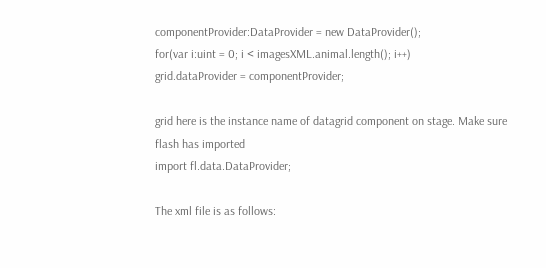componentProvider:DataProvider = new DataProvider();
for(var i:uint = 0; i < imagesXML.animal.length(); i++)
grid.dataProvider = componentProvider;

grid here is the instance name of datagrid component on stage. Make sure flash has imported
import fl.data.DataProvider;

The xml file is as follows: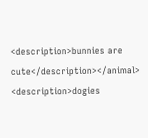<description>bunnies are cute</description></animal>
<description>dogies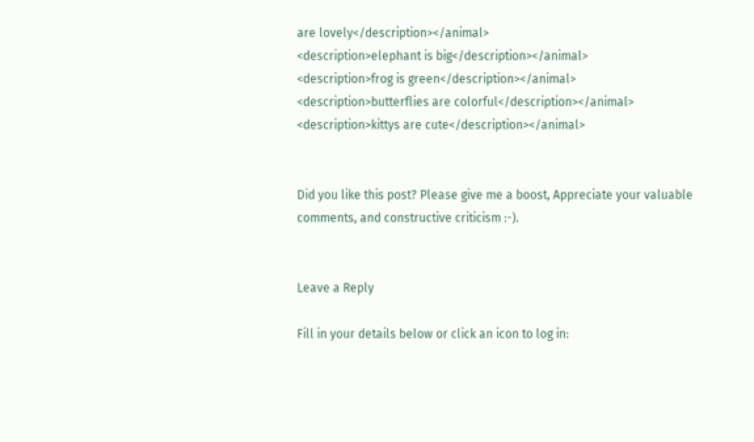are lovely</description></animal>
<description>elephant is big</description></animal>
<description>frog is green</description></animal>
<description>butterflies are colorful</description></animal>
<description>kittys are cute</description></animal>


Did you like this post? Please give me a boost, Appreciate your valuable comments, and constructive criticism :-).


Leave a Reply

Fill in your details below or click an icon to log in: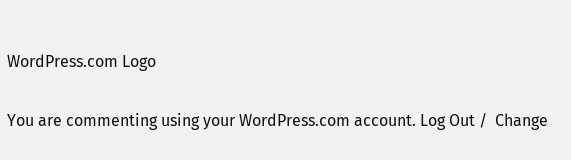WordPress.com Logo

You are commenting using your WordPress.com account. Log Out /  Change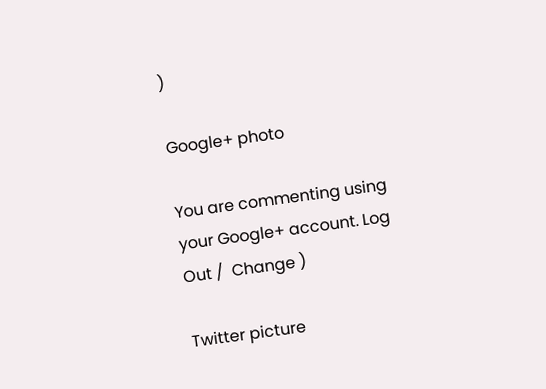)

Google+ photo

You are commenting using your Google+ account. Log Out /  Change )

Twitter picture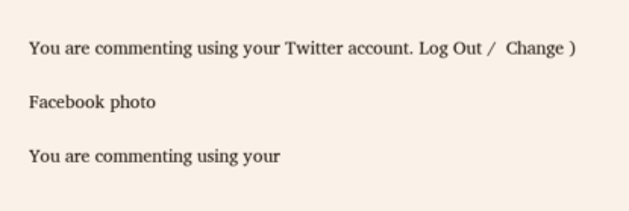You are commenting using your Twitter account. Log Out /  Change )

Facebook photo

You are commenting using your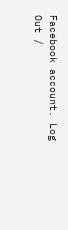Facebook account. Log Out /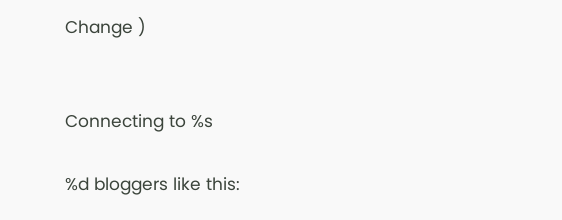Change )


Connecting to %s

%d bloggers like this: